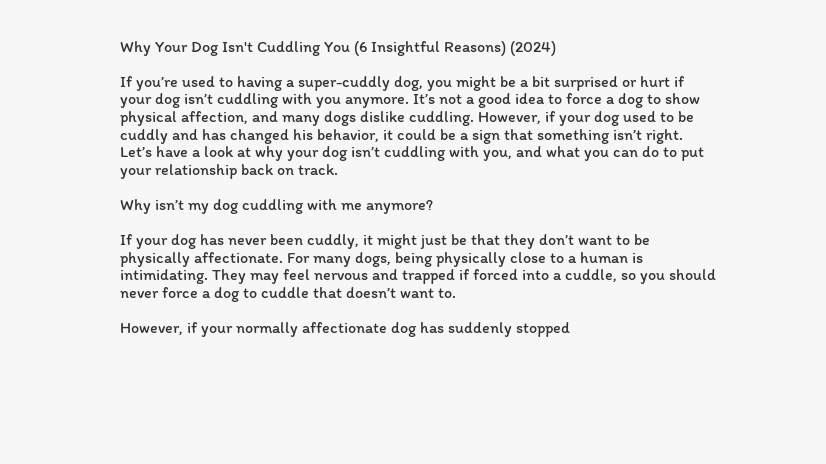Why Your Dog Isn't Cuddling You (6 Insightful Reasons) (2024)

If you’re used to having a super-cuddly dog, you might be a bit surprised or hurt if your dog isn’t cuddling with you anymore. It’s not a good idea to force a dog to show physical affection, and many dogs dislike cuddling. However, if your dog used to be cuddly and has changed his behavior, it could be a sign that something isn’t right. Let’s have a look at why your dog isn’t cuddling with you, and what you can do to put your relationship back on track.

Why isn’t my dog cuddling with me anymore?

If your dog has never been cuddly, it might just be that they don’t want to be physically affectionate. For many dogs, being physically close to a human is intimidating. They may feel nervous and trapped if forced into a cuddle, so you should never force a dog to cuddle that doesn’t want to.

However, if your normally affectionate dog has suddenly stopped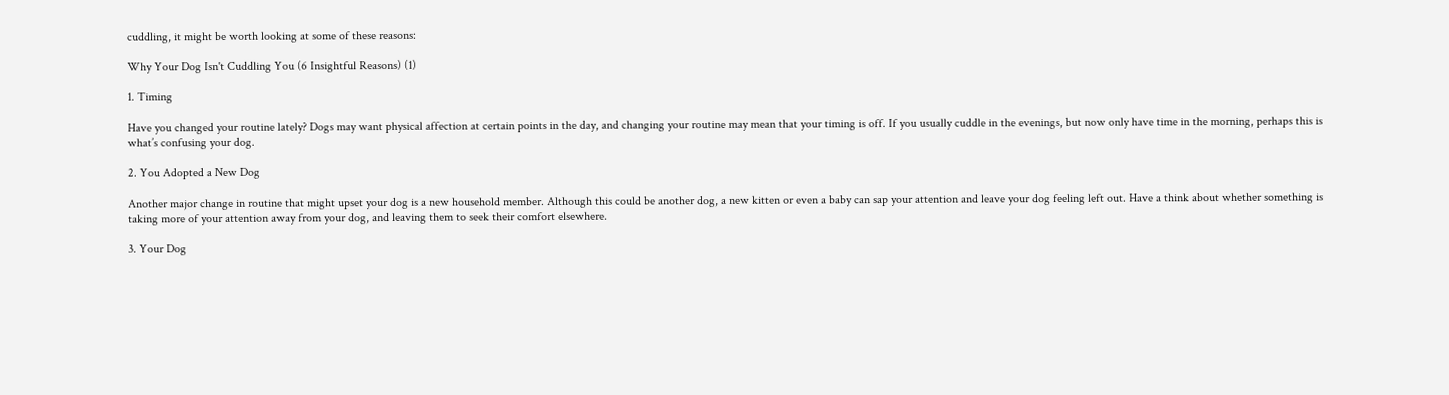cuddling, it might be worth looking at some of these reasons:

Why Your Dog Isn't Cuddling You (6 Insightful Reasons) (1)

1. Timing

Have you changed your routine lately? Dogs may want physical affection at certain points in the day, and changing your routine may mean that your timing is off. If you usually cuddle in the evenings, but now only have time in the morning, perhaps this is what’s confusing your dog.

2. You Adopted a New Dog

Another major change in routine that might upset your dog is a new household member. Although this could be another dog, a new kitten or even a baby can sap your attention and leave your dog feeling left out. Have a think about whether something is taking more of your attention away from your dog, and leaving them to seek their comfort elsewhere.

3. Your Dog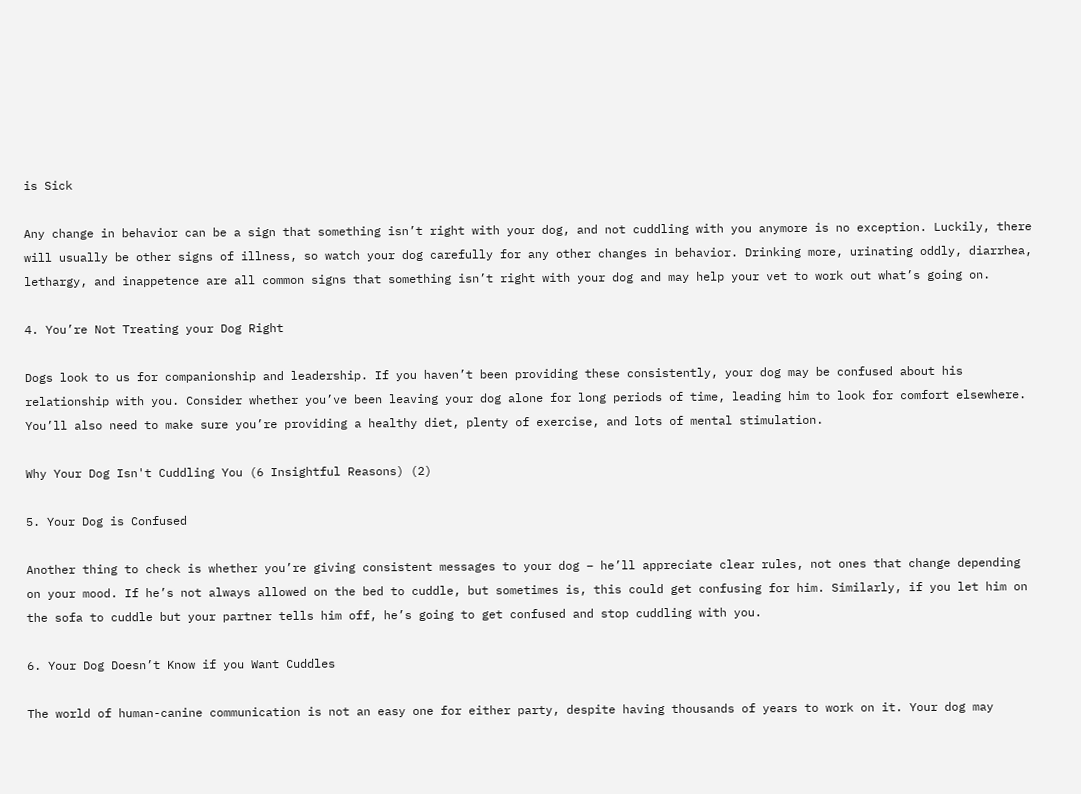is Sick

Any change in behavior can be a sign that something isn’t right with your dog, and not cuddling with you anymore is no exception. Luckily, there will usually be other signs of illness, so watch your dog carefully for any other changes in behavior. Drinking more, urinating oddly, diarrhea, lethargy, and inappetence are all common signs that something isn’t right with your dog and may help your vet to work out what’s going on.

4. You’re Not Treating your Dog Right

Dogs look to us for companionship and leadership. If you haven’t been providing these consistently, your dog may be confused about his relationship with you. Consider whether you’ve been leaving your dog alone for long periods of time, leading him to look for comfort elsewhere. You’ll also need to make sure you’re providing a healthy diet, plenty of exercise, and lots of mental stimulation.

Why Your Dog Isn't Cuddling You (6 Insightful Reasons) (2)

5. Your Dog is Confused

Another thing to check is whether you’re giving consistent messages to your dog – he’ll appreciate clear rules, not ones that change depending on your mood. If he’s not always allowed on the bed to cuddle, but sometimes is, this could get confusing for him. Similarly, if you let him on the sofa to cuddle but your partner tells him off, he’s going to get confused and stop cuddling with you.

6. Your Dog Doesn’t Know if you Want Cuddles

The world of human-canine communication is not an easy one for either party, despite having thousands of years to work on it. Your dog may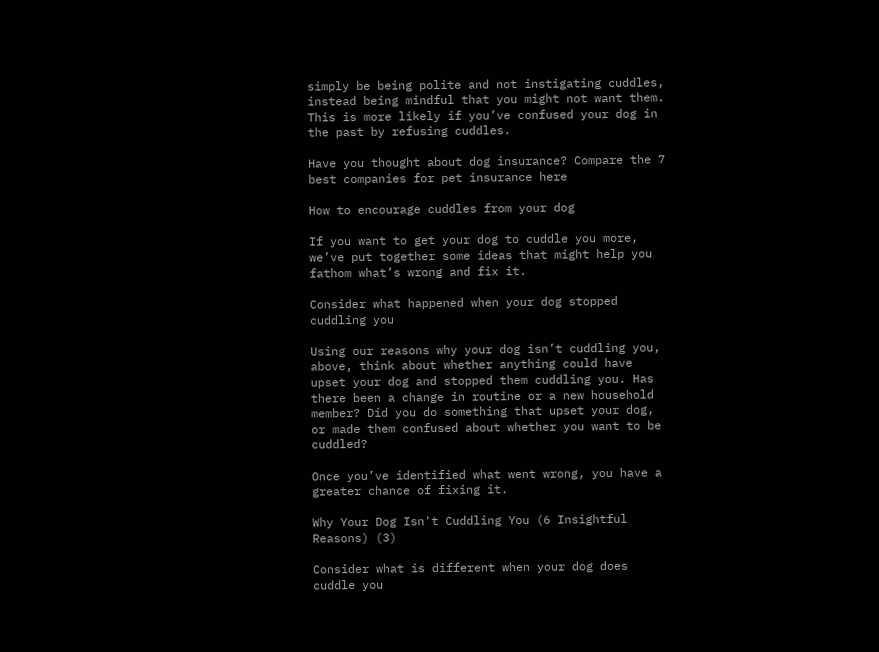simply be being polite and not instigating cuddles, instead being mindful that you might not want them. This is more likely if you’ve confused your dog in the past by refusing cuddles.

Have you thought about dog insurance? Compare the 7 best companies for pet insurance here

How to encourage cuddles from your dog

If you want to get your dog to cuddle you more, we’ve put together some ideas that might help you fathom what’s wrong and fix it.

Consider what happened when your dog stopped cuddling you

Using our reasons why your dog isn’t cuddling you, above, think about whether anything could have upset your dog and stopped them cuddling you. Has there been a change in routine or a new household member? Did you do something that upset your dog, or made them confused about whether you want to be cuddled?

Once you’ve identified what went wrong, you have a greater chance of fixing it.

Why Your Dog Isn't Cuddling You (6 Insightful Reasons) (3)

Consider what is different when your dog does cuddle you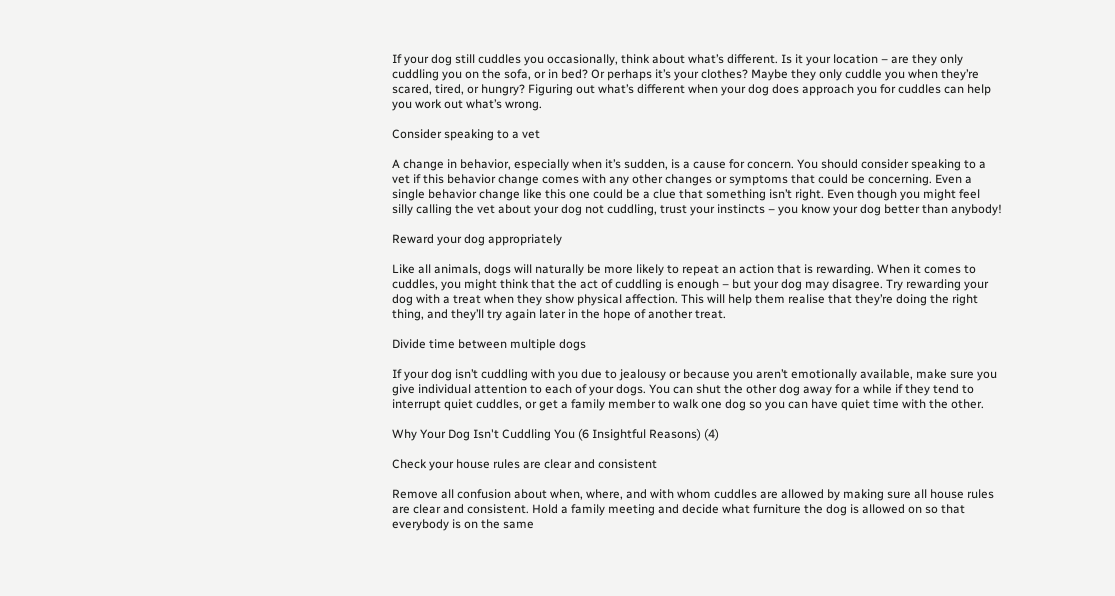If your dog still cuddles you occasionally, think about what’s different. Is it your location – are they only cuddling you on the sofa, or in bed? Or perhaps it’s your clothes? Maybe they only cuddle you when they’re scared, tired, or hungry? Figuring out what’s different when your dog does approach you for cuddles can help you work out what’s wrong.

Consider speaking to a vet

A change in behavior, especially when it’s sudden, is a cause for concern. You should consider speaking to a vet if this behavior change comes with any other changes or symptoms that could be concerning. Even a single behavior change like this one could be a clue that something isn’t right. Even though you might feel silly calling the vet about your dog not cuddling, trust your instincts – you know your dog better than anybody!

Reward your dog appropriately

Like all animals, dogs will naturally be more likely to repeat an action that is rewarding. When it comes to cuddles, you might think that the act of cuddling is enough – but your dog may disagree. Try rewarding your dog with a treat when they show physical affection. This will help them realise that they’re doing the right thing, and they’ll try again later in the hope of another treat.

Divide time between multiple dogs

If your dog isn’t cuddling with you due to jealousy or because you aren’t emotionally available, make sure you give individual attention to each of your dogs. You can shut the other dog away for a while if they tend to interrupt quiet cuddles, or get a family member to walk one dog so you can have quiet time with the other.

Why Your Dog Isn't Cuddling You (6 Insightful Reasons) (4)

Check your house rules are clear and consistent

Remove all confusion about when, where, and with whom cuddles are allowed by making sure all house rules are clear and consistent. Hold a family meeting and decide what furniture the dog is allowed on so that everybody is on the same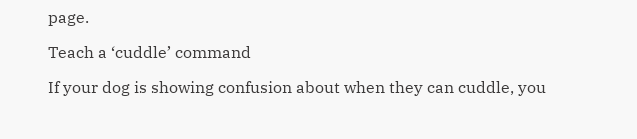page.

Teach a ‘cuddle’ command

If your dog is showing confusion about when they can cuddle, you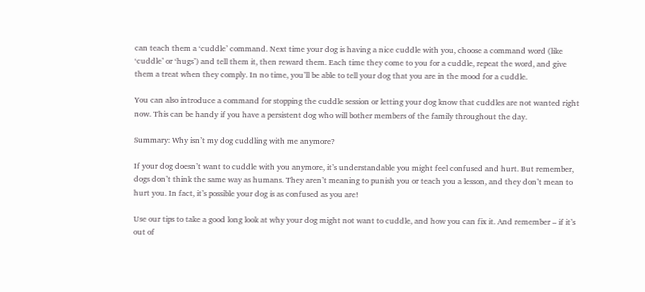can teach them a ‘cuddle’ command. Next time your dog is having a nice cuddle with you, choose a command word (like ‘cuddle’ or ‘hugs’) and tell them it, then reward them. Each time they come to you for a cuddle, repeat the word, and give them a treat when they comply. In no time, you’ll be able to tell your dog that you are in the mood for a cuddle.

You can also introduce a command for stopping the cuddle session or letting your dog know that cuddles are not wanted right now. This can be handy if you have a persistent dog who will bother members of the family throughout the day.

Summary: Why isn’t my dog cuddling with me anymore?

If your dog doesn’t want to cuddle with you anymore, it’s understandable you might feel confused and hurt. But remember, dogs don’t think the same way as humans. They aren’t meaning to punish you or teach you a lesson, and they don’t mean to hurt you. In fact, it’s possible your dog is as confused as you are!

Use our tips to take a good long look at why your dog might not want to cuddle, and how you can fix it. And remember – if it’s out of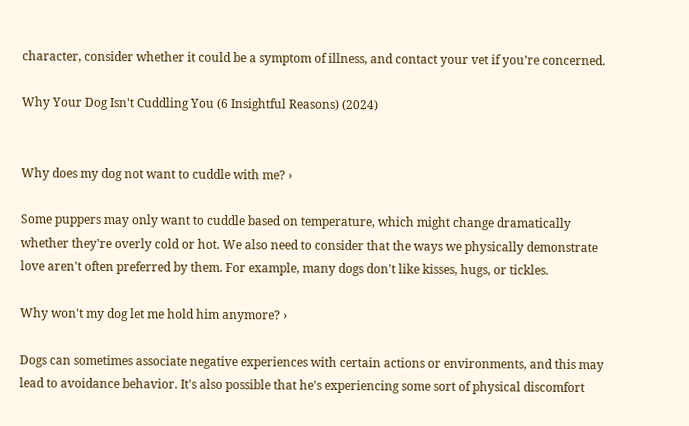character, consider whether it could be a symptom of illness, and contact your vet if you’re concerned.

Why Your Dog Isn't Cuddling You (6 Insightful Reasons) (2024)


Why does my dog not want to cuddle with me? ›

Some puppers may only want to cuddle based on temperature, which might change dramatically whether they're overly cold or hot. We also need to consider that the ways we physically demonstrate love aren't often preferred by them. For example, many dogs don't like kisses, hugs, or tickles.

Why won't my dog let me hold him anymore? ›

Dogs can sometimes associate negative experiences with certain actions or environments, and this may lead to avoidance behavior. It's also possible that he's experiencing some sort of physical discomfort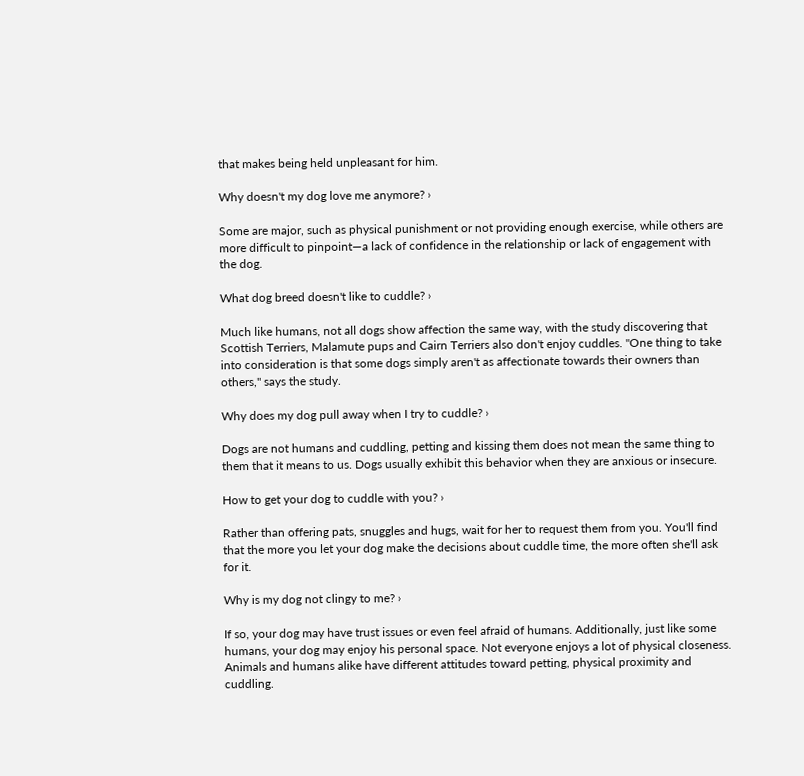that makes being held unpleasant for him.

Why doesn't my dog love me anymore? ›

Some are major, such as physical punishment or not providing enough exercise, while others are more difficult to pinpoint—a lack of confidence in the relationship or lack of engagement with the dog.

What dog breed doesn't like to cuddle? ›

Much like humans, not all dogs show affection the same way, with the study discovering that Scottish Terriers, Malamute pups and Cairn Terriers also don't enjoy cuddles. "One thing to take into consideration is that some dogs simply aren't as affectionate towards their owners than others," says the study.

Why does my dog pull away when I try to cuddle? ›

Dogs are not humans and cuddling, petting and kissing them does not mean the same thing to them that it means to us. Dogs usually exhibit this behavior when they are anxious or insecure.

How to get your dog to cuddle with you? ›

Rather than offering pats, snuggles and hugs, wait for her to request them from you. You'll find that the more you let your dog make the decisions about cuddle time, the more often she'll ask for it.

Why is my dog not clingy to me? ›

If so, your dog may have trust issues or even feel afraid of humans. Additionally, just like some humans, your dog may enjoy his personal space. Not everyone enjoys a lot of physical closeness. Animals and humans alike have different attitudes toward petting, physical proximity and cuddling.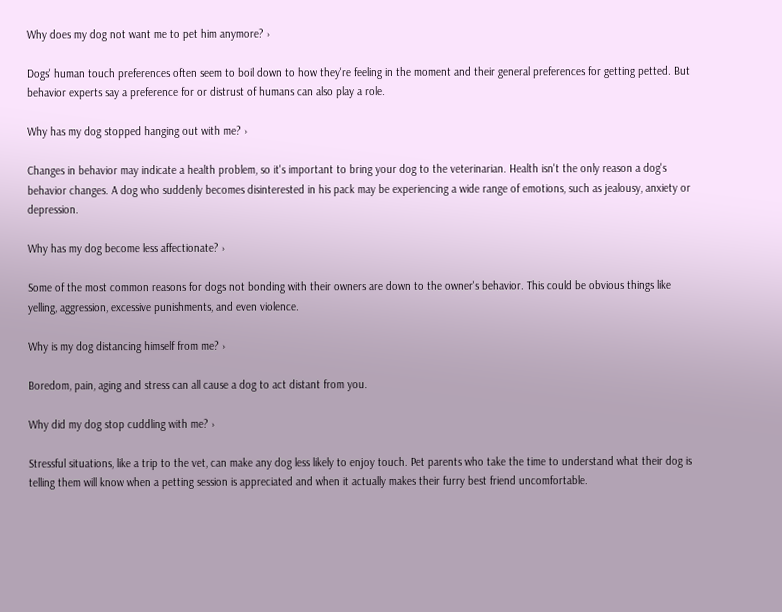Why does my dog not want me to pet him anymore? ›

Dogs' human touch preferences often seem to boil down to how they're feeling in the moment and their general preferences for getting petted. But behavior experts say a preference for or distrust of humans can also play a role.

Why has my dog stopped hanging out with me? ›

Changes in behavior may indicate a health problem, so it's important to bring your dog to the veterinarian. Health isn't the only reason a dog's behavior changes. A dog who suddenly becomes disinterested in his pack may be experiencing a wide range of emotions, such as jealousy, anxiety or depression.

Why has my dog become less affectionate? ›

Some of the most common reasons for dogs not bonding with their owners are down to the owner's behavior. This could be obvious things like yelling, aggression, excessive punishments, and even violence.

Why is my dog distancing himself from me? ›

Boredom, pain, aging and stress can all cause a dog to act distant from you.

Why did my dog stop cuddling with me? ›

Stressful situations, like a trip to the vet, can make any dog less likely to enjoy touch. Pet parents who take the time to understand what their dog is telling them will know when a petting session is appreciated and when it actually makes their furry best friend uncomfortable.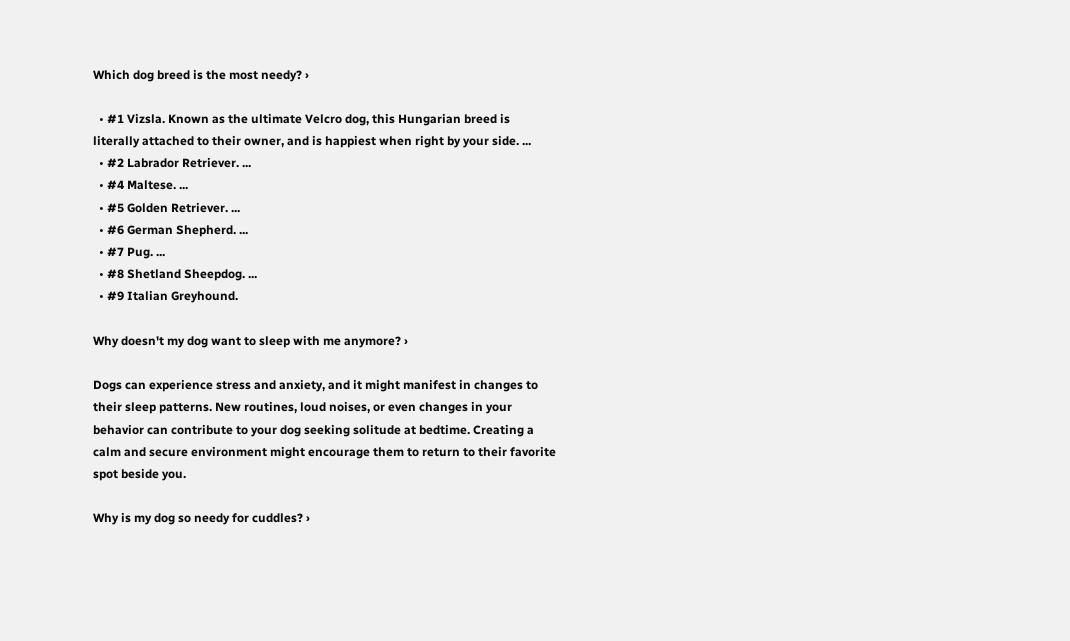Which dog breed is the most needy? ›

  • #1 Vizsla. Known as the ultimate Velcro dog, this Hungarian breed is literally attached to their owner, and is happiest when right by your side. ...
  • #2 Labrador Retriever. ...
  • #4 Maltese. ...
  • #5 Golden Retriever. ...
  • #6 German Shepherd. ...
  • #7 Pug. ...
  • #8 Shetland Sheepdog. ...
  • #9 Italian Greyhound.

Why doesn't my dog want to sleep with me anymore? ›

Dogs can experience stress and anxiety, and it might manifest in changes to their sleep patterns. New routines, loud noises, or even changes in your behavior can contribute to your dog seeking solitude at bedtime. Creating a calm and secure environment might encourage them to return to their favorite spot beside you.

Why is my dog so needy for cuddles? ›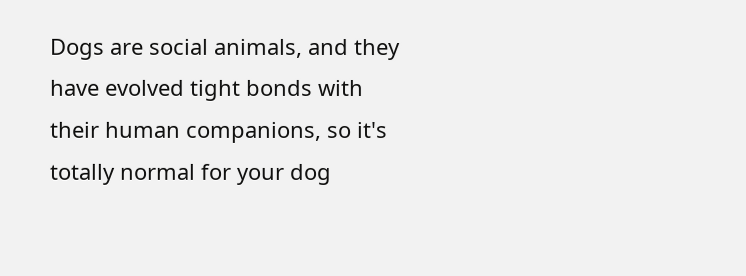Dogs are social animals, and they have evolved tight bonds with their human companions, so it's totally normal for your dog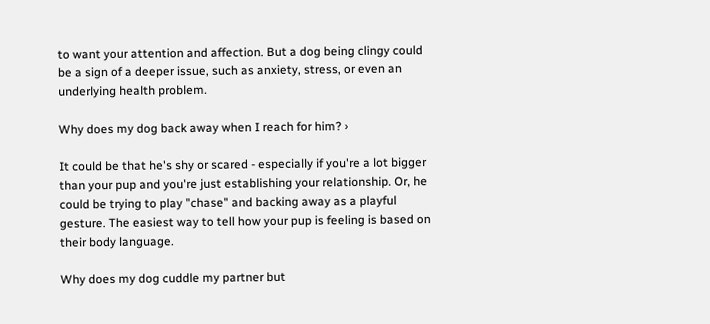to want your attention and affection. But a dog being clingy could be a sign of a deeper issue, such as anxiety, stress, or even an underlying health problem.

Why does my dog back away when I reach for him? ›

It could be that he's shy or scared - especially if you're a lot bigger than your pup and you're just establishing your relationship. Or, he could be trying to play "chase" and backing away as a playful gesture. The easiest way to tell how your pup is feeling is based on their body language.

Why does my dog cuddle my partner but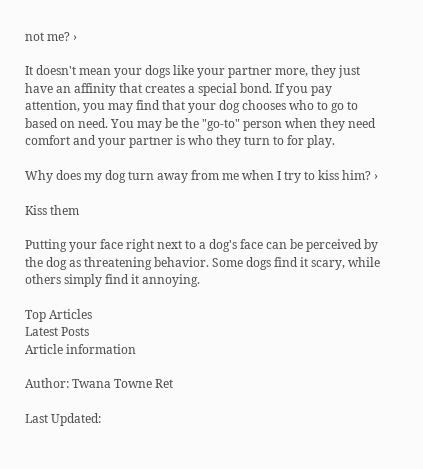not me? ›

It doesn't mean your dogs like your partner more, they just have an affinity that creates a special bond. If you pay attention, you may find that your dog chooses who to go to based on need. You may be the "go-to" person when they need comfort and your partner is who they turn to for play.

Why does my dog turn away from me when I try to kiss him? ›

Kiss them

Putting your face right next to a dog's face can be perceived by the dog as threatening behavior. Some dogs find it scary, while others simply find it annoying.

Top Articles
Latest Posts
Article information

Author: Twana Towne Ret

Last Updated: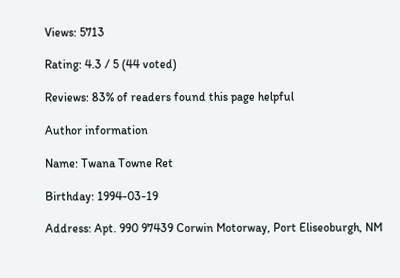Views: 5713

Rating: 4.3 / 5 (44 voted)

Reviews: 83% of readers found this page helpful

Author information

Name: Twana Towne Ret

Birthday: 1994-03-19

Address: Apt. 990 97439 Corwin Motorway, Port Eliseoburgh, NM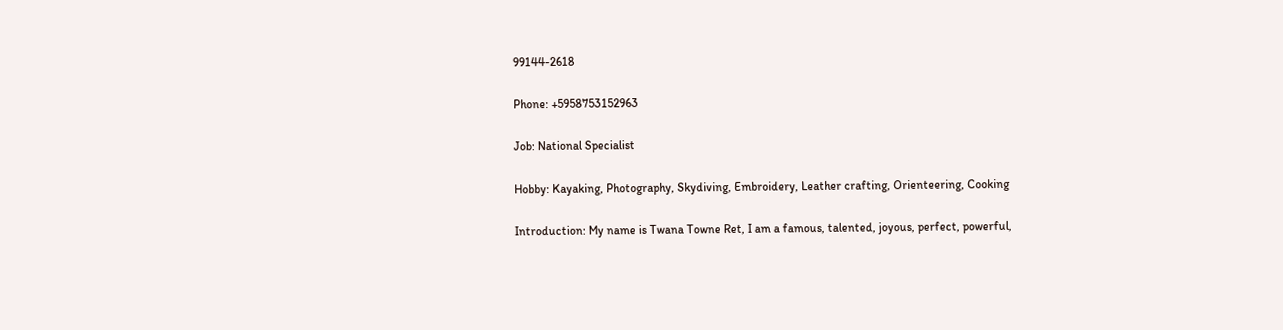99144-2618

Phone: +5958753152963

Job: National Specialist

Hobby: Kayaking, Photography, Skydiving, Embroidery, Leather crafting, Orienteering, Cooking

Introduction: My name is Twana Towne Ret, I am a famous, talented, joyous, perfect, powerful,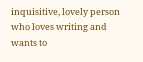inquisitive, lovely person who loves writing and wants to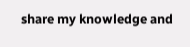share my knowledge and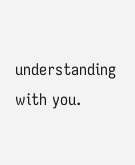understanding with you.